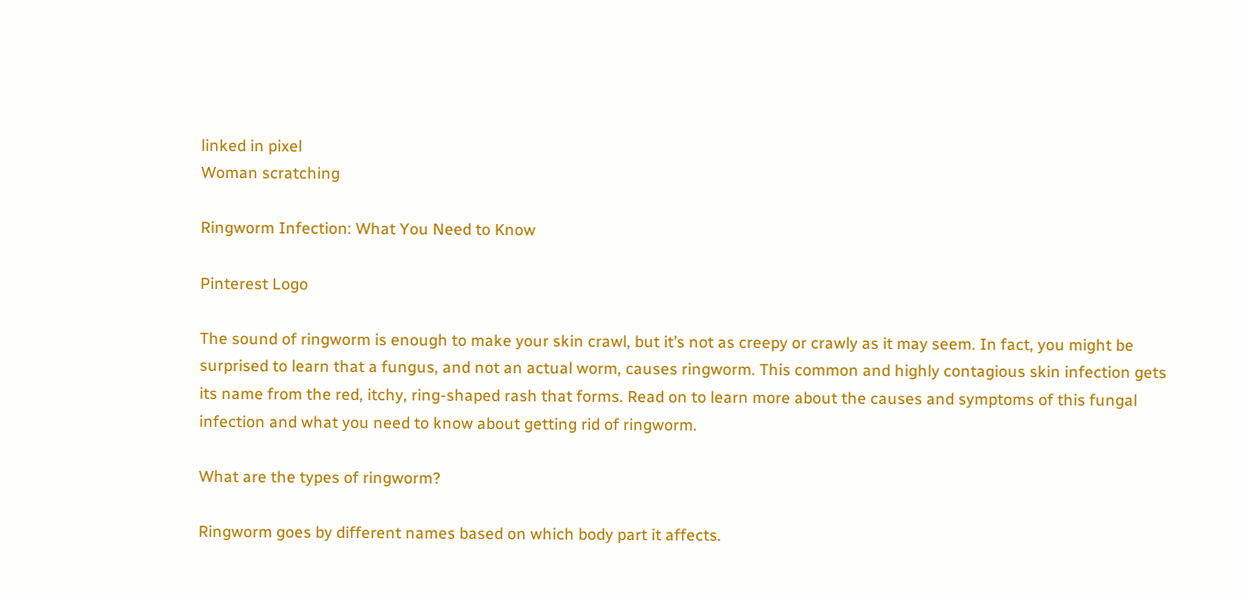linked in pixel
Woman scratching

Ringworm Infection: What You Need to Know

Pinterest Logo

The sound of ringworm is enough to make your skin crawl, but it’s not as creepy or crawly as it may seem. In fact, you might be surprised to learn that a fungus, and not an actual worm, causes ringworm. This common and highly contagious skin infection gets its name from the red, itchy, ring-shaped rash that forms. Read on to learn more about the causes and symptoms of this fungal infection and what you need to know about getting rid of ringworm.

What are the types of ringworm?

Ringworm goes by different names based on which body part it affects.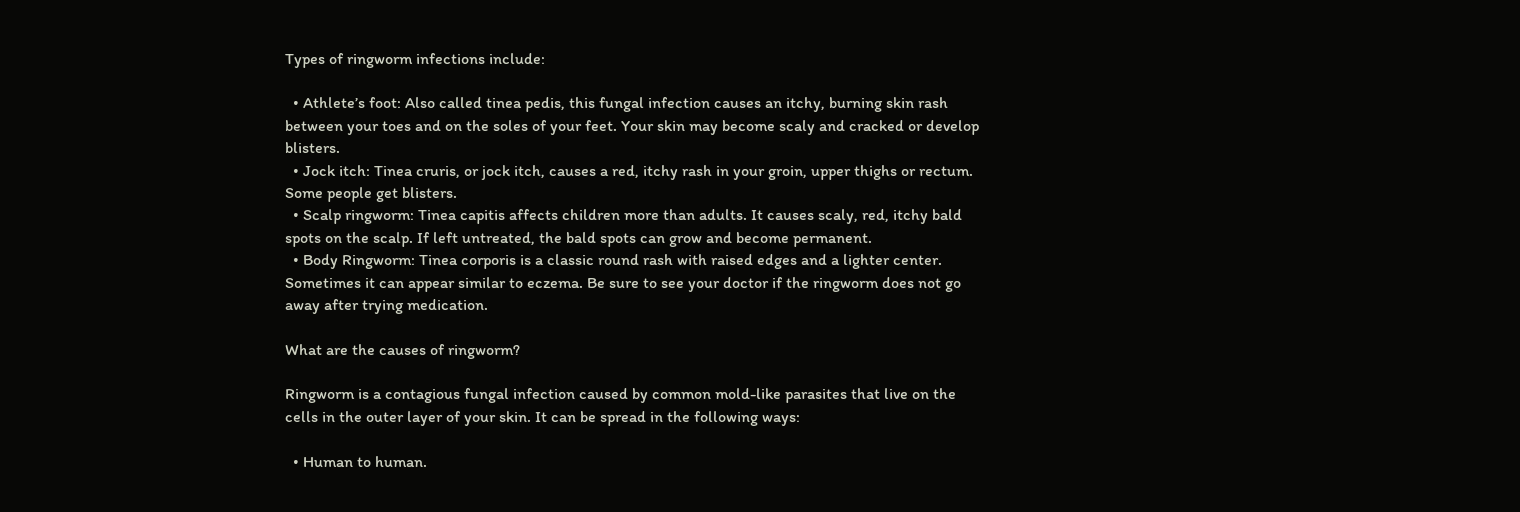Types of ringworm infections include:

  • Athlete’s foot: Also called tinea pedis, this fungal infection causes an itchy, burning skin rash between your toes and on the soles of your feet. Your skin may become scaly and cracked or develop blisters.
  • Jock itch: Tinea cruris, or jock itch, causes a red, itchy rash in your groin, upper thighs or rectum. Some people get blisters.
  • Scalp ringworm: Tinea capitis affects children more than adults. It causes scaly, red, itchy bald spots on the scalp. If left untreated, the bald spots can grow and become permanent.
  • Body Ringworm: Tinea corporis is a classic round rash with raised edges and a lighter center. Sometimes it can appear similar to eczema. Be sure to see your doctor if the ringworm does not go away after trying medication.

What are the causes of ringworm?

Ringworm is a contagious fungal infection caused by common mold-like parasites that live on the cells in the outer layer of your skin. It can be spread in the following ways:

  • Human to human.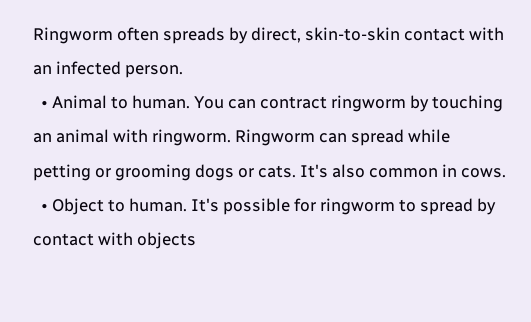Ringworm often spreads by direct, skin-to-skin contact with an infected person.
  • Animal to human. You can contract ringworm by touching an animal with ringworm. Ringworm can spread while petting or grooming dogs or cats. It's also common in cows.
  • Object to human. It's possible for ringworm to spread by contact with objects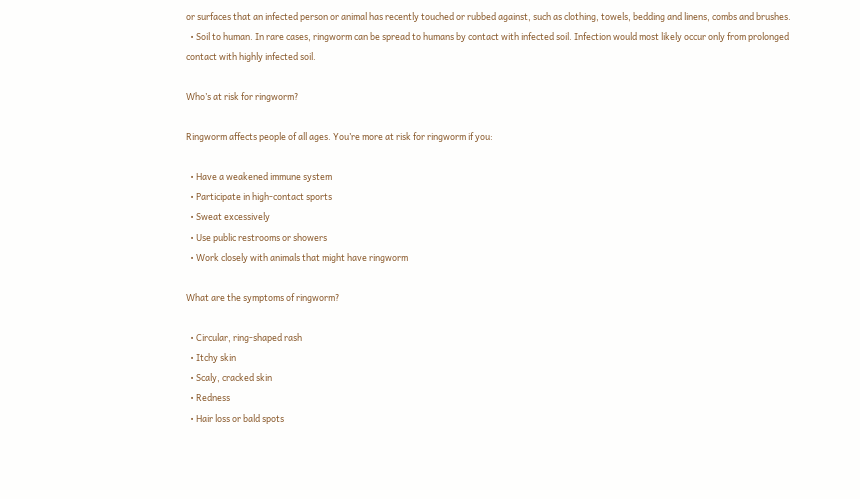or surfaces that an infected person or animal has recently touched or rubbed against, such as clothing, towels, bedding and linens, combs and brushes.
  • Soil to human. In rare cases, ringworm can be spread to humans by contact with infected soil. Infection would most likely occur only from prolonged contact with highly infected soil.

Who’s at risk for ringworm?

Ringworm affects people of all ages. You’re more at risk for ringworm if you:

  • Have a weakened immune system
  • Participate in high-contact sports
  • Sweat excessively
  • Use public restrooms or showers
  • Work closely with animals that might have ringworm

What are the symptoms of ringworm?

  • Circular, ring-shaped rash
  • Itchy skin
  • Scaly, cracked skin
  • Redness
  • Hair loss or bald spots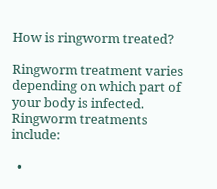How is ringworm treated?

Ringworm treatment varies depending on which part of your body is infected. Ringworm treatments include:

  •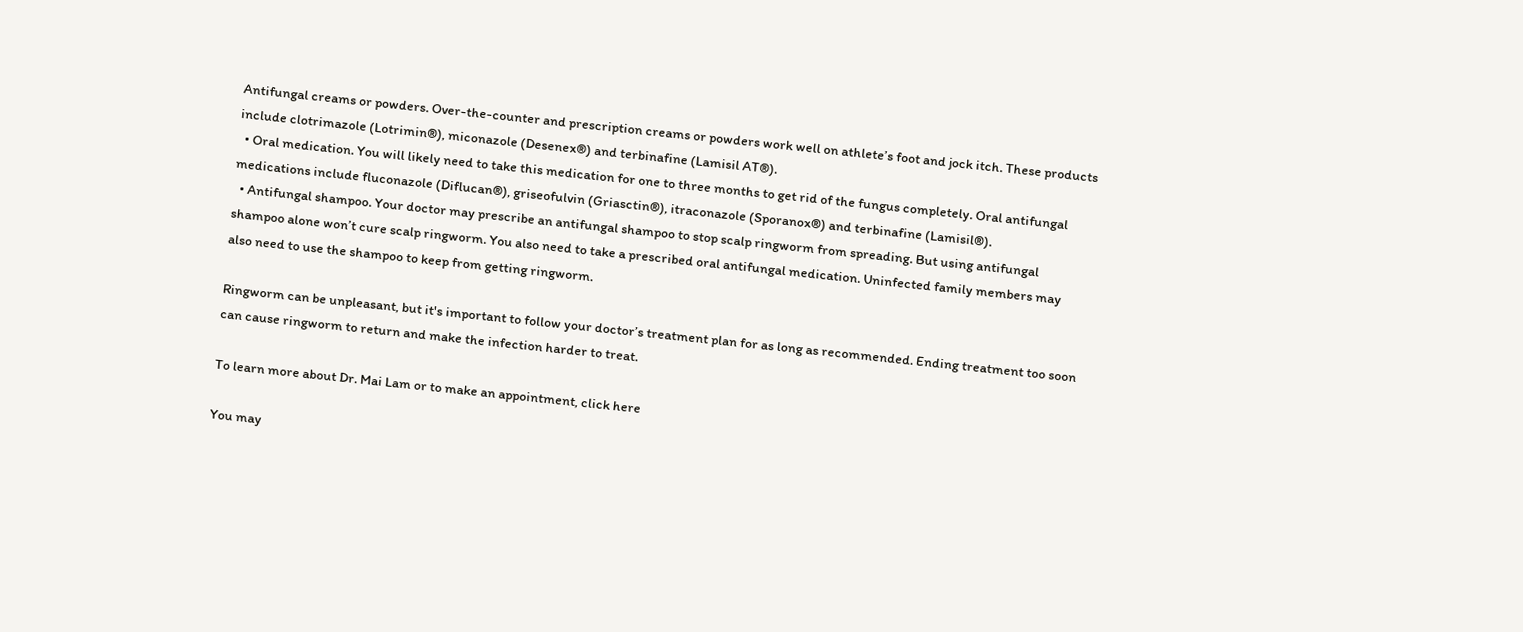Antifungal creams or powders. Over-the-counter and prescription creams or powders work well on athlete’s foot and jock itch. These products include clotrimazole (Lotrimin®), miconazole (Desenex®) and terbinafine (Lamisil AT®).
  • Oral medication. You will likely need to take this medication for one to three months to get rid of the fungus completely. Oral antifungal medications include fluconazole (Diflucan®), griseofulvin (Griasctin®), itraconazole (Sporanox®) and terbinafine (Lamisil®).
  • Antifungal shampoo. Your doctor may prescribe an antifungal shampoo to stop scalp ringworm from spreading. But using antifungal shampoo alone won’t cure scalp ringworm. You also need to take a prescribed oral antifungal medication. Uninfected family members may also need to use the shampoo to keep from getting ringworm.

Ringworm can be unpleasant, but it's important to follow your doctor’s treatment plan for as long as recommended. Ending treatment too soon can cause ringworm to return and make the infection harder to treat.

To learn more about Dr. Mai Lam or to make an appointment, click here

You may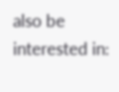also be interested in: